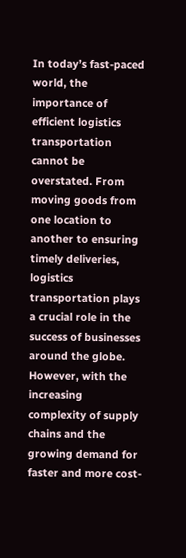In today’s fast-paced world, the importance of efficient logistics transportation cannot be overstated. From moving goods from one location to another to ensuring timely deliveries, logistics transportation plays a crucial role in the success of businesses around the globe. However, with the increasing complexity of supply chains and the growing demand for faster and more cost-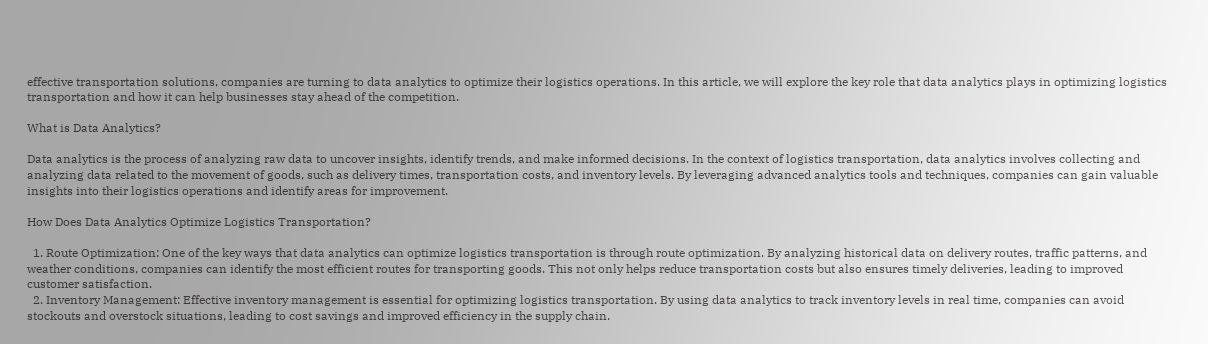effective transportation solutions, companies are turning to data analytics to optimize their logistics operations. In this article, we will explore the key role that data analytics plays in optimizing logistics transportation and how it can help businesses stay ahead of the competition.

What is Data Analytics?

Data analytics is the process of analyzing raw data to uncover insights, identify trends, and make informed decisions. In the context of logistics transportation, data analytics involves collecting and analyzing data related to the movement of goods, such as delivery times, transportation costs, and inventory levels. By leveraging advanced analytics tools and techniques, companies can gain valuable insights into their logistics operations and identify areas for improvement.

How Does Data Analytics Optimize Logistics Transportation?

  1. Route Optimization: One of the key ways that data analytics can optimize logistics transportation is through route optimization. By analyzing historical data on delivery routes, traffic patterns, and weather conditions, companies can identify the most efficient routes for transporting goods. This not only helps reduce transportation costs but also ensures timely deliveries, leading to improved customer satisfaction.
  2. Inventory Management: Effective inventory management is essential for optimizing logistics transportation. By using data analytics to track inventory levels in real time, companies can avoid stockouts and overstock situations, leading to cost savings and improved efficiency in the supply chain.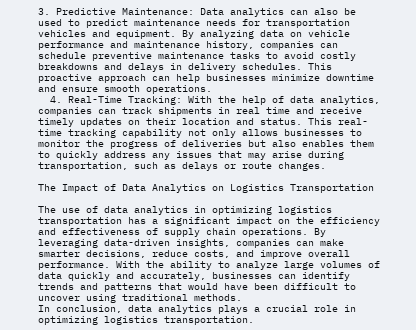3. Predictive Maintenance: Data analytics can also be used to predict maintenance needs for transportation vehicles and equipment. By analyzing data on vehicle performance and maintenance history, companies can schedule preventive maintenance tasks to avoid costly breakdowns and delays in delivery schedules. This proactive approach can help businesses minimize downtime and ensure smooth operations.
  4. Real-Time Tracking: With the help of data analytics, companies can track shipments in real time and receive timely updates on their location and status. This real-time tracking capability not only allows businesses to monitor the progress of deliveries but also enables them to quickly address any issues that may arise during transportation, such as delays or route changes.

The Impact of Data Analytics on Logistics Transportation

The use of data analytics in optimizing logistics transportation has a significant impact on the efficiency and effectiveness of supply chain operations. By leveraging data-driven insights, companies can make smarter decisions, reduce costs, and improve overall performance. With the ability to analyze large volumes of data quickly and accurately, businesses can identify trends and patterns that would have been difficult to uncover using traditional methods.
In conclusion, data analytics plays a crucial role in optimizing logistics transportation.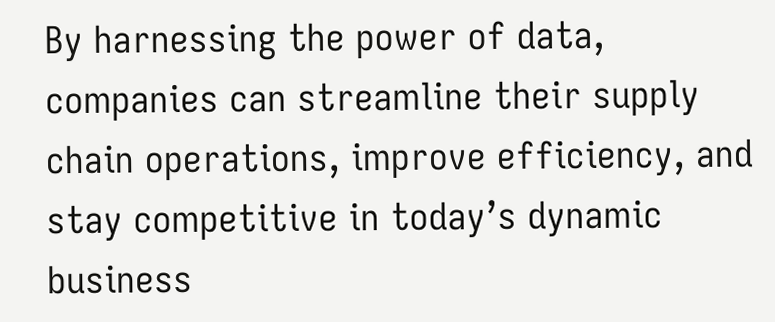By harnessing the power of data, companies can streamline their supply chain operations, improve efficiency, and stay competitive in today’s dynamic business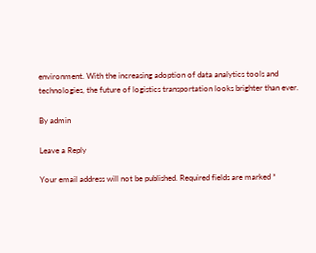environment. With the increasing adoption of data analytics tools and technologies, the future of logistics transportation looks brighter than ever.

By admin

Leave a Reply

Your email address will not be published. Required fields are marked *